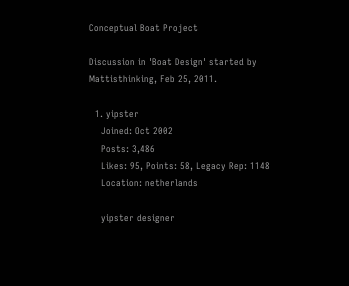Conceptual Boat Project

Discussion in 'Boat Design' started by Mattisthinking, Feb 25, 2011.

  1. yipster
    Joined: Oct 2002
    Posts: 3,486
    Likes: 95, Points: 58, Legacy Rep: 1148
    Location: netherlands

    yipster designer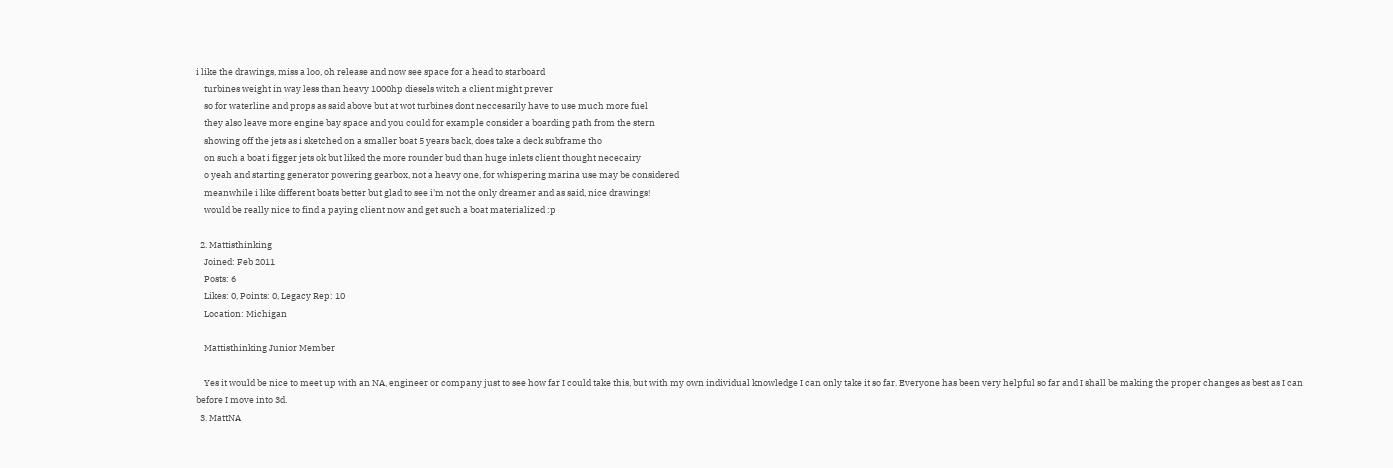i like the drawings, miss a loo, oh release and now see space for a head to starboard
    turbines weight in way less than heavy 1000hp diesels witch a client might prever
    so for waterline and props as said above but at wot turbines dont neccesarily have to use much more fuel
    they also leave more engine bay space and you could for example consider a boarding path from the stern
    showing off the jets as i sketched on a smaller boat 5 years back, does take a deck subframe tho
    on such a boat i figger jets ok but liked the more rounder bud than huge inlets client thought nececairy
    o yeah and starting generator powering gearbox, not a heavy one, for whispering marina use may be considered
    meanwhile i like different boats better but glad to see i'm not the only dreamer and as said, nice drawings!
    would be really nice to find a paying client now and get such a boat materialized :p

  2. Mattisthinking
    Joined: Feb 2011
    Posts: 6
    Likes: 0, Points: 0, Legacy Rep: 10
    Location: Michigan

    Mattisthinking Junior Member

    Yes it would be nice to meet up with an NA, engineer or company just to see how far I could take this, but with my own individual knowledge I can only take it so far. Everyone has been very helpful so far and I shall be making the proper changes as best as I can before I move into 3d.
  3. MattNA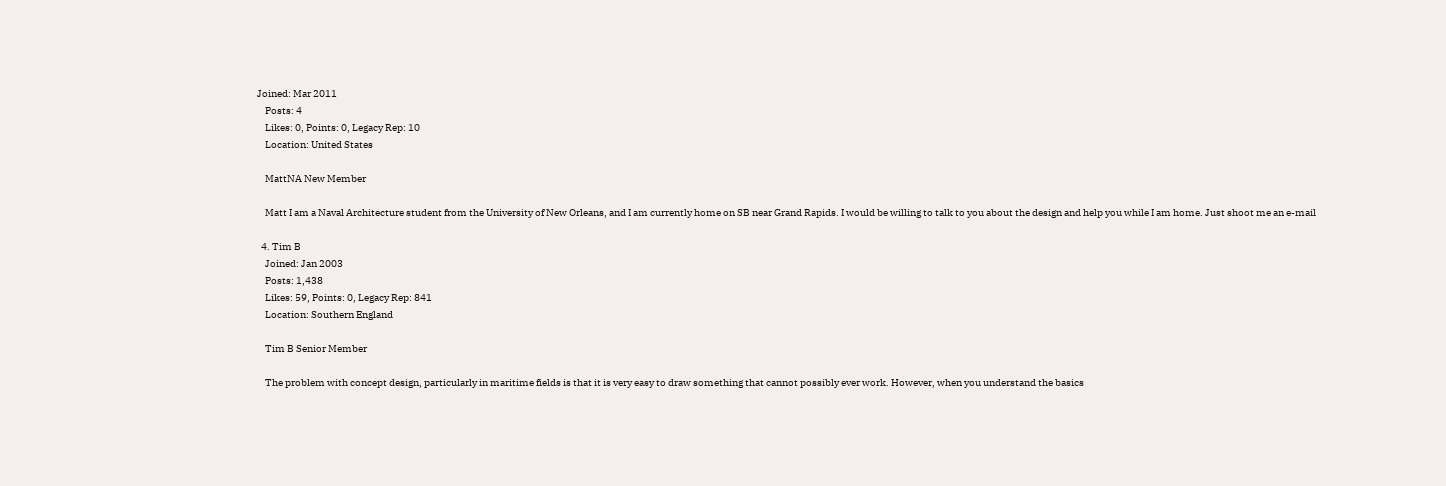Joined: Mar 2011
    Posts: 4
    Likes: 0, Points: 0, Legacy Rep: 10
    Location: United States

    MattNA New Member

    Matt I am a Naval Architecture student from the University of New Orleans, and I am currently home on SB near Grand Rapids. I would be willing to talk to you about the design and help you while I am home. Just shoot me an e-mail

  4. Tim B
    Joined: Jan 2003
    Posts: 1,438
    Likes: 59, Points: 0, Legacy Rep: 841
    Location: Southern England

    Tim B Senior Member

    The problem with concept design, particularly in maritime fields is that it is very easy to draw something that cannot possibly ever work. However, when you understand the basics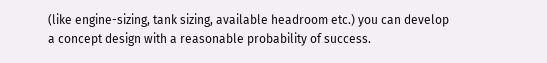(like engine-sizing, tank sizing, available headroom etc.) you can develop a concept design with a reasonable probability of success.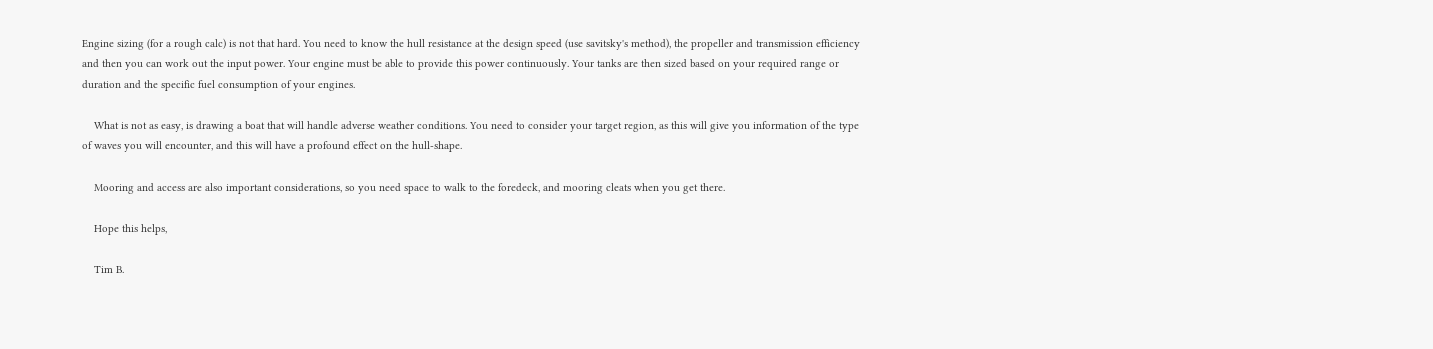Engine sizing (for a rough calc) is not that hard. You need to know the hull resistance at the design speed (use savitsky's method), the propeller and transmission efficiency and then you can work out the input power. Your engine must be able to provide this power continuously. Your tanks are then sized based on your required range or duration and the specific fuel consumption of your engines.

    What is not as easy, is drawing a boat that will handle adverse weather conditions. You need to consider your target region, as this will give you information of the type of waves you will encounter, and this will have a profound effect on the hull-shape.

    Mooring and access are also important considerations, so you need space to walk to the foredeck, and mooring cleats when you get there.

    Hope this helps,

    Tim B.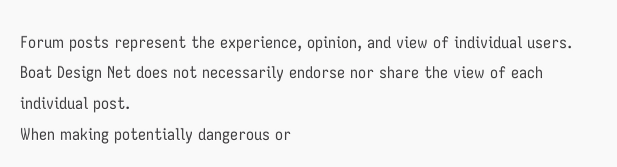Forum posts represent the experience, opinion, and view of individual users. Boat Design Net does not necessarily endorse nor share the view of each individual post.
When making potentially dangerous or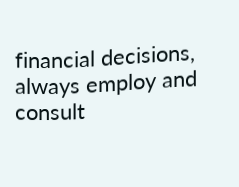financial decisions, always employ and consult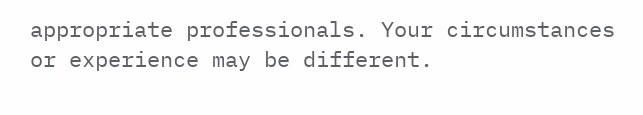appropriate professionals. Your circumstances or experience may be different.